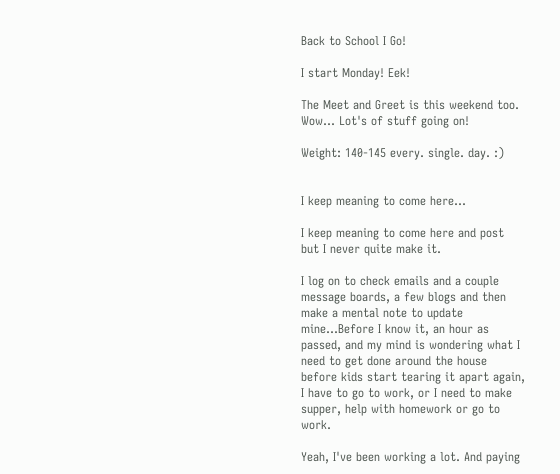Back to School I Go!

I start Monday! Eek!

The Meet and Greet is this weekend too. Wow... Lot's of stuff going on!

Weight: 140-145 every. single. day. :)


I keep meaning to come here...

I keep meaning to come here and post but I never quite make it.

I log on to check emails and a couple message boards, a few blogs and then make a mental note to update mine...Before I know it, an hour as passed, and my mind is wondering what I need to get done around the house before kids start tearing it apart again, I have to go to work, or I need to make supper, help with homework or go to work.

Yeah, I've been working a lot. And paying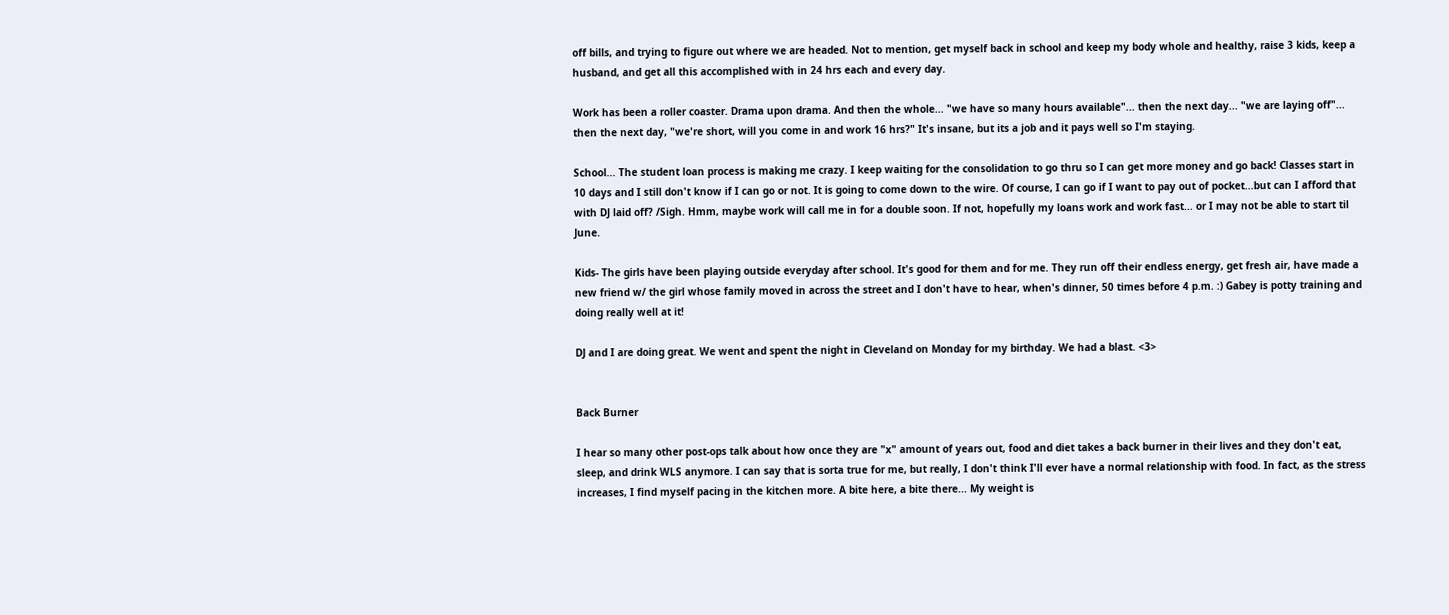off bills, and trying to figure out where we are headed. Not to mention, get myself back in school and keep my body whole and healthy, raise 3 kids, keep a husband, and get all this accomplished with in 24 hrs each and every day.

Work has been a roller coaster. Drama upon drama. And then the whole... "we have so many hours available"... then the next day... "we are laying off"... then the next day, "we're short, will you come in and work 16 hrs?" It's insane, but its a job and it pays well so I'm staying.

School... The student loan process is making me crazy. I keep waiting for the consolidation to go thru so I can get more money and go back! Classes start in 10 days and I still don't know if I can go or not. It is going to come down to the wire. Of course, I can go if I want to pay out of pocket...but can I afford that with DJ laid off? /Sigh. Hmm, maybe work will call me in for a double soon. If not, hopefully my loans work and work fast... or I may not be able to start til June.

Kids- The girls have been playing outside everyday after school. It's good for them and for me. They run off their endless energy, get fresh air, have made a new friend w/ the girl whose family moved in across the street and I don't have to hear, when's dinner, 50 times before 4 p.m. :) Gabey is potty training and doing really well at it!

DJ and I are doing great. We went and spent the night in Cleveland on Monday for my birthday. We had a blast. <3>


Back Burner

I hear so many other post-ops talk about how once they are "x" amount of years out, food and diet takes a back burner in their lives and they don't eat, sleep, and drink WLS anymore. I can say that is sorta true for me, but really, I don't think I'll ever have a normal relationship with food. In fact, as the stress increases, I find myself pacing in the kitchen more. A bite here, a bite there... My weight is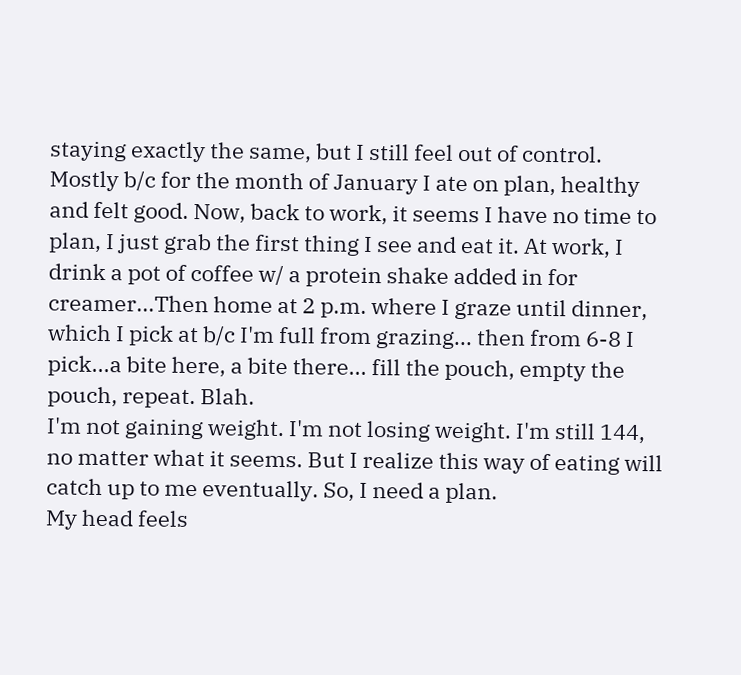staying exactly the same, but I still feel out of control. Mostly b/c for the month of January I ate on plan, healthy and felt good. Now, back to work, it seems I have no time to plan, I just grab the first thing I see and eat it. At work, I drink a pot of coffee w/ a protein shake added in for creamer...Then home at 2 p.m. where I graze until dinner, which I pick at b/c I'm full from grazing... then from 6-8 I pick...a bite here, a bite there... fill the pouch, empty the pouch, repeat. Blah.
I'm not gaining weight. I'm not losing weight. I'm still 144, no matter what it seems. But I realize this way of eating will catch up to me eventually. So, I need a plan.
My head feels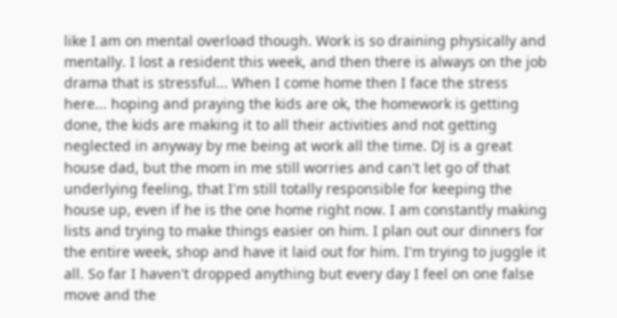like I am on mental overload though. Work is so draining physically and mentally. I lost a resident this week, and then there is always on the job drama that is stressful... When I come home then I face the stress here... hoping and praying the kids are ok, the homework is getting done, the kids are making it to all their activities and not getting neglected in anyway by me being at work all the time. DJ is a great house dad, but the mom in me still worries and can't let go of that underlying feeling, that I'm still totally responsible for keeping the house up, even if he is the one home right now. I am constantly making lists and trying to make things easier on him. I plan out our dinners for the entire week, shop and have it laid out for him. I'm trying to juggle it all. So far I haven't dropped anything but every day I feel on one false move and the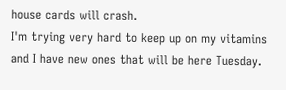house cards will crash.
I'm trying very hard to keep up on my vitamins and I have new ones that will be here Tuesday.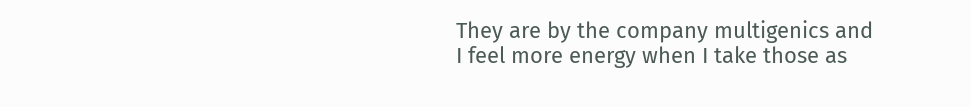They are by the company multigenics and I feel more energy when I take those as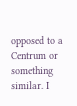opposed to a Centrum or something similar. I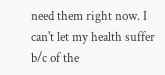need them right now. I can't let my health suffer b/c of the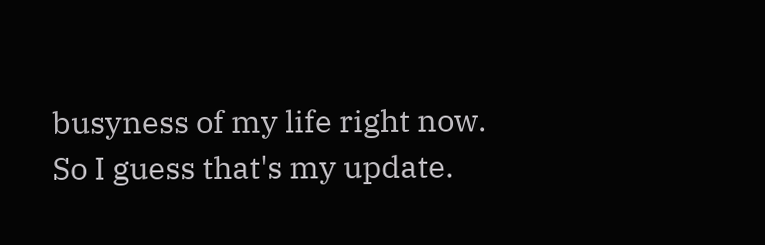busyness of my life right now.
So I guess that's my update.